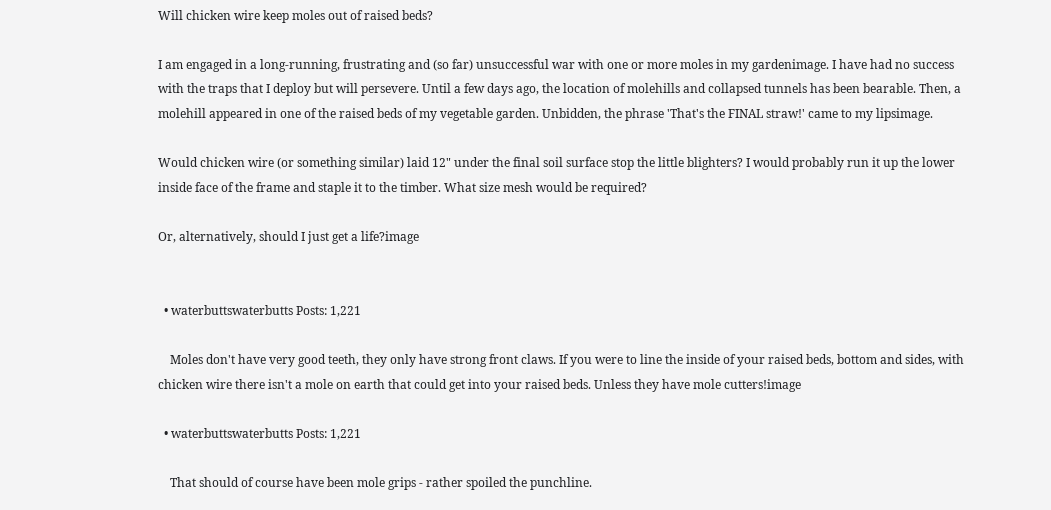Will chicken wire keep moles out of raised beds?

I am engaged in a long-running, frustrating and (so far) unsuccessful war with one or more moles in my gardenimage. I have had no success with the traps that I deploy but will persevere. Until a few days ago, the location of molehills and collapsed tunnels has been bearable. Then, a molehill appeared in one of the raised beds of my vegetable garden. Unbidden, the phrase 'That's the FINAL straw!' came to my lipsimage.

Would chicken wire (or something similar) laid 12" under the final soil surface stop the little blighters? I would probably run it up the lower inside face of the frame and staple it to the timber. What size mesh would be required?

Or, alternatively, should I just get a life?image


  • waterbuttswaterbutts Posts: 1,221

    Moles don't have very good teeth, they only have strong front claws. If you were to line the inside of your raised beds, bottom and sides, with chicken wire there isn't a mole on earth that could get into your raised beds. Unless they have mole cutters!image

  • waterbuttswaterbutts Posts: 1,221

    That should of course have been mole grips - rather spoiled the punchline.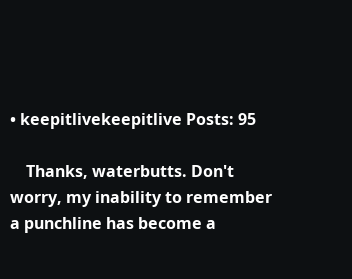• keepitlivekeepitlive Posts: 95

    Thanks, waterbutts. Don't worry, my inability to remember a punchline has become a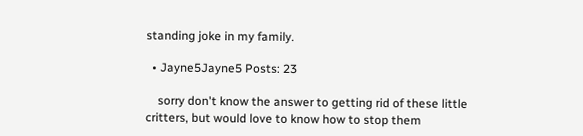standing joke in my family.

  • Jayne5Jayne5 Posts: 23

    sorry don't know the answer to getting rid of these little critters, but would love to know how to stop them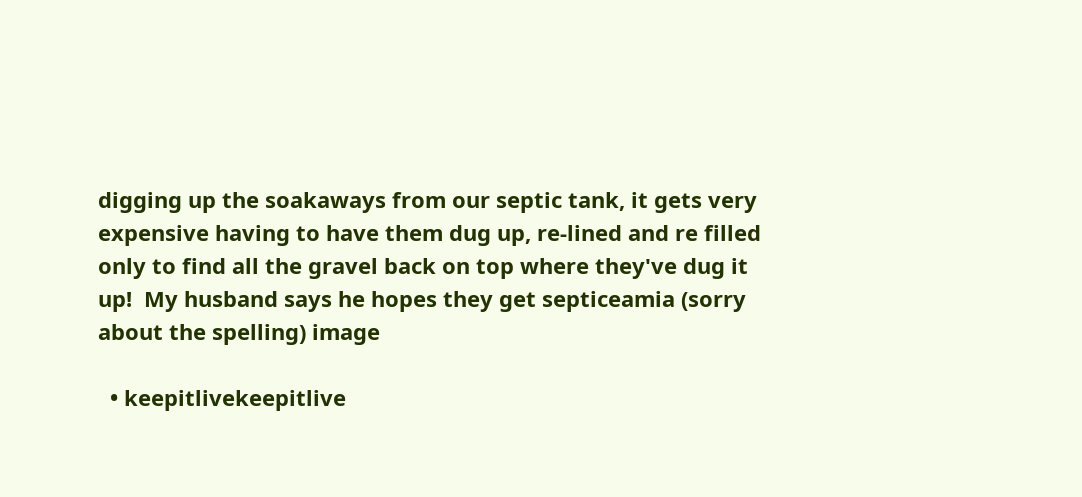digging up the soakaways from our septic tank, it gets very expensive having to have them dug up, re-lined and re filled only to find all the gravel back on top where they've dug it up!  My husband says he hopes they get septiceamia (sorry about the spelling) image

  • keepitlivekeepitlive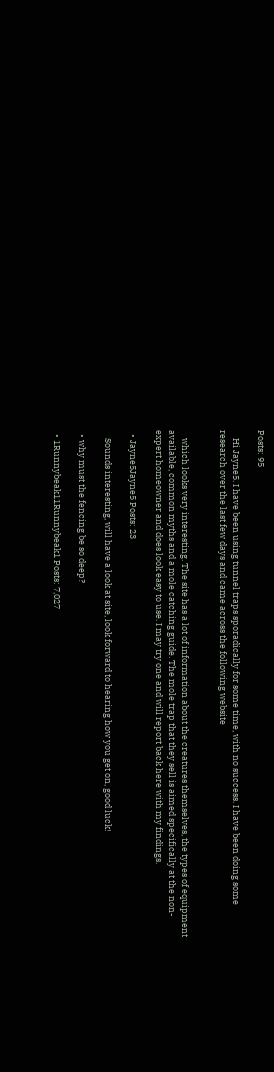Posts: 95

    Hi Jayne5. I have been using tunnel traps sporadically for some time, with no success. I have been doing some research over the last few days and came across the following website


    which looks very interesting. The site has a lot of information about the creatures themselves, the types of equipment available, common myths and a mole catching guide. The mole trap that they sell is aimed specifically at the non-expert homeowner and does look easy to use. I may try one and will report back here with my findings.

  • Jayne5Jayne5 Posts: 23

    Sounds interesting, will have a look at site, look forward to hearing how you get on, good luck!

  • why must the fencing be so deep?

  • 1Runnybeak11Runnybeak1 Posts: 7,027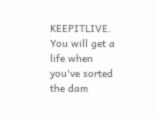KEEPITLIVE.   You will get a life when you've sorted the dam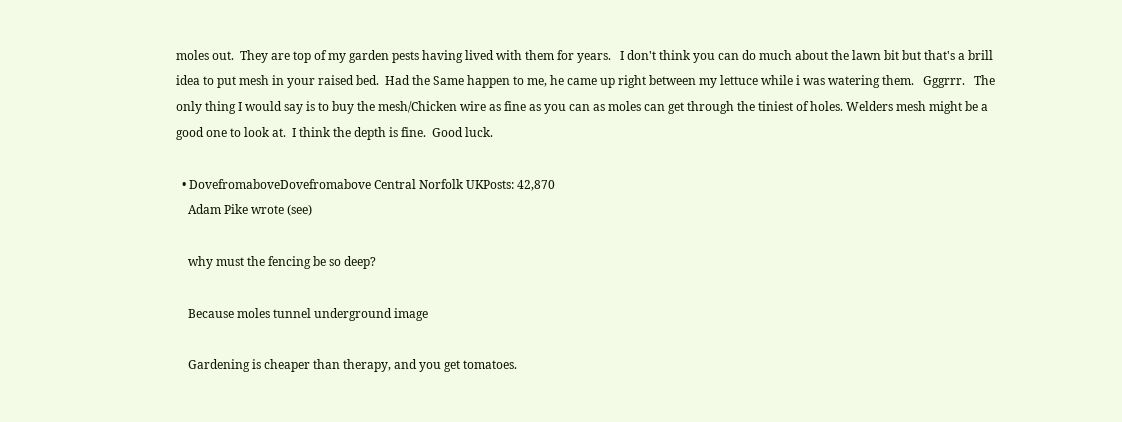moles out.  They are top of my garden pests having lived with them for years.   I don't think you can do much about the lawn bit but that's a brill idea to put mesh in your raised bed.  Had the Same happen to me, he came up right between my lettuce while i was watering them.   Gggrrr.   The only thing I would say is to buy the mesh/Chicken wire as fine as you can as moles can get through the tiniest of holes. Welders mesh might be a good one to look at.  I think the depth is fine.  Good luck.

  • DovefromaboveDovefromabove Central Norfolk UKPosts: 42,870
    Adam Pike wrote (see)

    why must the fencing be so deep?

    Because moles tunnel underground image

    Gardening is cheaper than therapy, and you get tomatoes.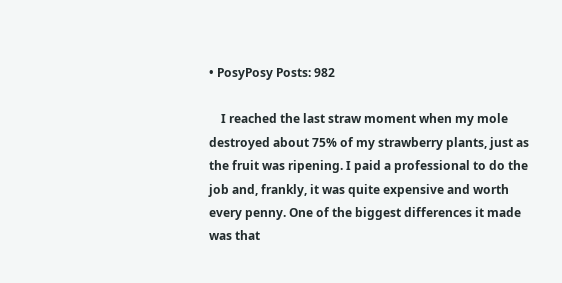• PosyPosy Posts: 982

    I reached the last straw moment when my mole destroyed about 75% of my strawberry plants, just as the fruit was ripening. I paid a professional to do the job and, frankly, it was quite expensive and worth every penny. One of the biggest differences it made was that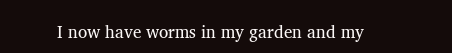I now have worms in my garden and my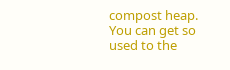compost heap. You can get so used to the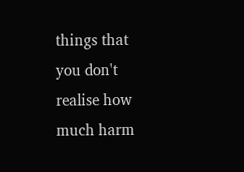things that you don't realise how much harm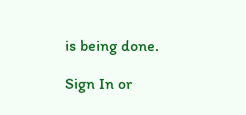is being done.

Sign In or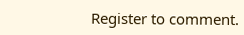Register to comment.